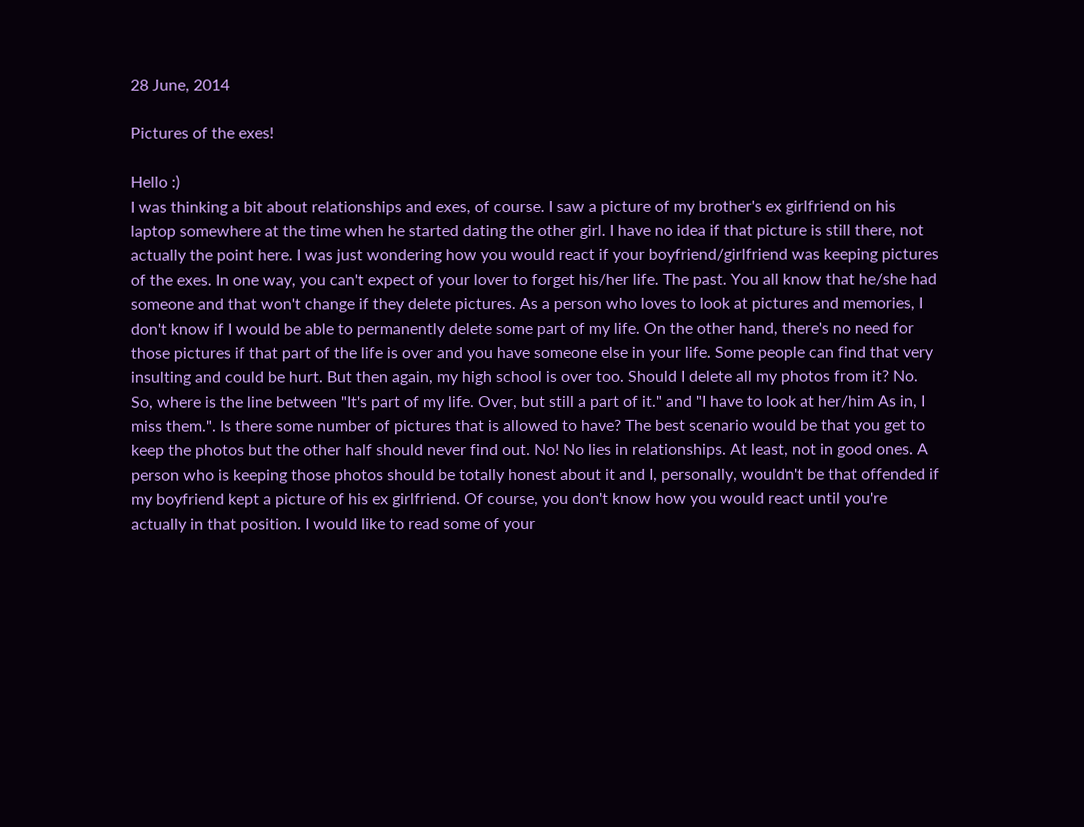28 June, 2014

Pictures of the exes!

Hello :)
I was thinking a bit about relationships and exes, of course. I saw a picture of my brother's ex girlfriend on his laptop somewhere at the time when he started dating the other girl. I have no idea if that picture is still there, not actually the point here. I was just wondering how you would react if your boyfriend/girlfriend was keeping pictures of the exes. In one way, you can't expect of your lover to forget his/her life. The past. You all know that he/she had someone and that won't change if they delete pictures. As a person who loves to look at pictures and memories, I don't know if I would be able to permanently delete some part of my life. On the other hand, there's no need for those pictures if that part of the life is over and you have someone else in your life. Some people can find that very insulting and could be hurt. But then again, my high school is over too. Should I delete all my photos from it? No. So, where is the line between "It's part of my life. Over, but still a part of it." and "I have to look at her/him As in, I miss them.". Is there some number of pictures that is allowed to have? The best scenario would be that you get to keep the photos but the other half should never find out. No! No lies in relationships. At least, not in good ones. A person who is keeping those photos should be totally honest about it and I, personally, wouldn't be that offended if my boyfriend kept a picture of his ex girlfriend. Of course, you don't know how you would react until you're actually in that position. I would like to read some of your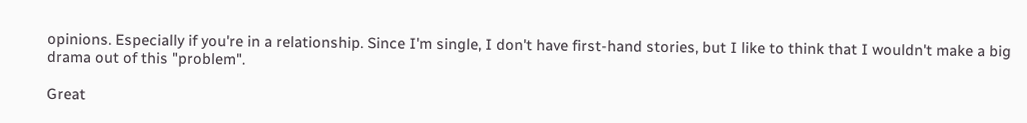opinions. Especially if you're in a relationship. Since I'm single, I don't have first-hand stories, but I like to think that I wouldn't make a big drama out of this "problem".

Great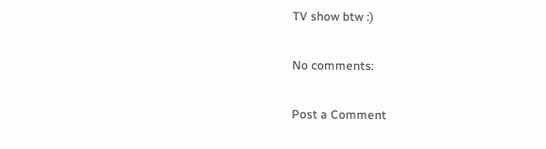TV show btw :)

No comments:

Post a Comment